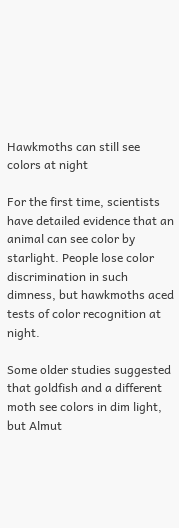Hawkmoths can still see colors at night

For the first time, scientists have detailed evidence that an animal can see color by starlight. People lose color discrimination in such dimness, but hawkmoths aced tests of color recognition at night.

Some older studies suggested that goldfish and a different moth see colors in dim light, but Almut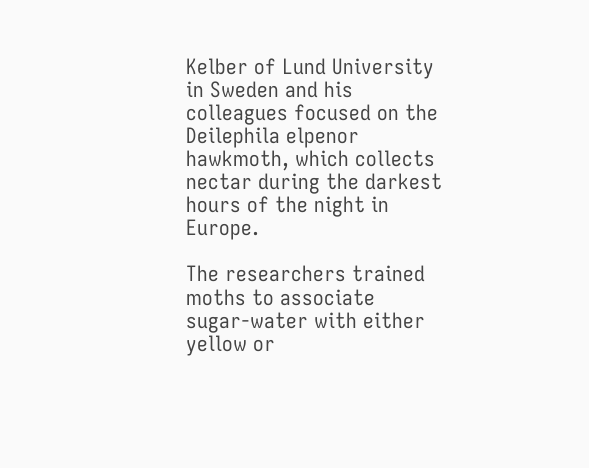Kelber of Lund University in Sweden and his colleagues focused on the Deilephila elpenor hawkmoth, which collects nectar during the darkest hours of the night in Europe.

The researchers trained moths to associate sugar-water with either yellow or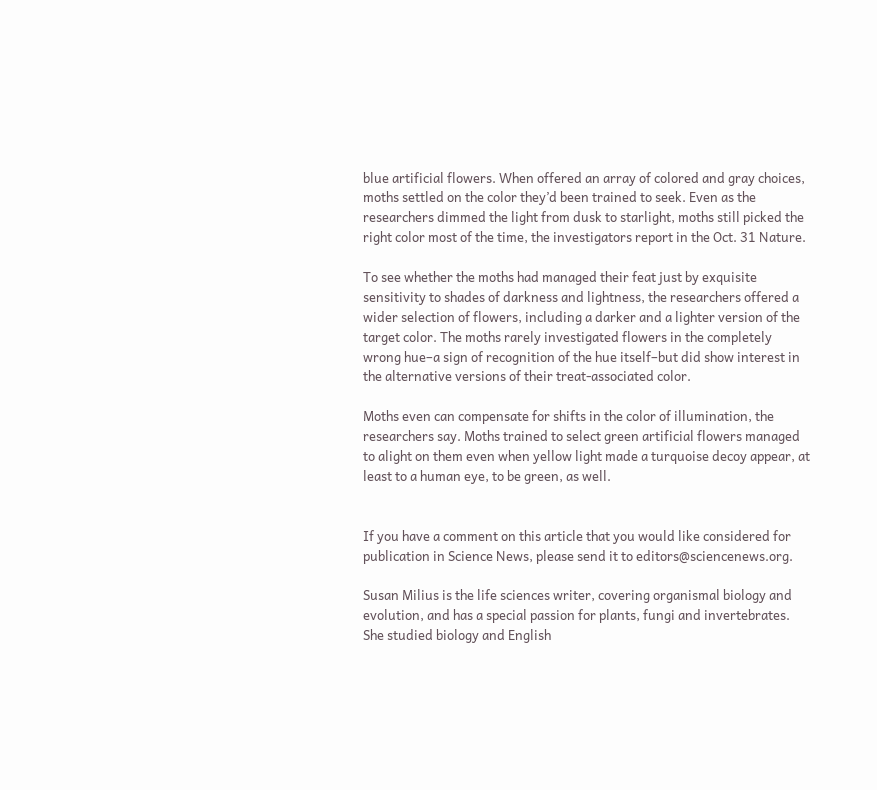blue artificial flowers. When offered an array of colored and gray choices, moths settled on the color they’d been trained to seek. Even as the researchers dimmed the light from dusk to starlight, moths still picked the right color most of the time, the investigators report in the Oct. 31 Nature.

To see whether the moths had managed their feat just by exquisite sensitivity to shades of darkness and lightness, the researchers offered a wider selection of flowers, including a darker and a lighter version of the target color. The moths rarely investigated flowers in the completely wrong hue–a sign of recognition of the hue itself–but did show interest in the alternative versions of their treat-associated color.

Moths even can compensate for shifts in the color of illumination, the researchers say. Moths trained to select green artificial flowers managed to alight on them even when yellow light made a turquoise decoy appear, at least to a human eye, to be green, as well.


If you have a comment on this article that you would like considered for publication in Science News, please send it to editors@sciencenews.org.

Susan Milius is the life sciences writer, covering organismal biology and evolution, and has a special passion for plants, fungi and invertebrates. She studied biology and English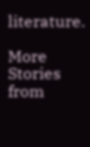literature.

More Stories from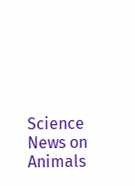Science News on Animals